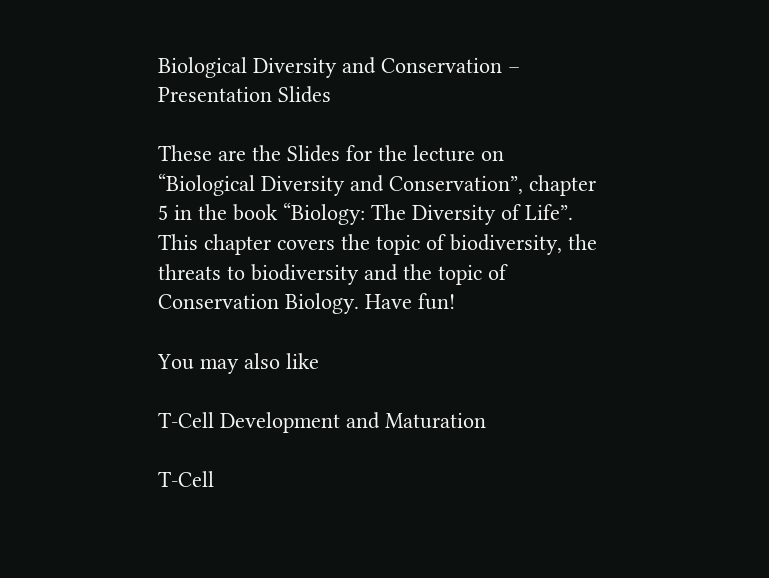Biological Diversity and Conservation – Presentation Slides

These are the Slides for the lecture on “Biological Diversity and Conservation”, chapter 5 in the book “Biology: The Diversity of Life”. This chapter covers the topic of biodiversity, the threats to biodiversity and the topic of Conservation Biology. Have fun!

You may also like

T-Cell Development and Maturation

T-Cell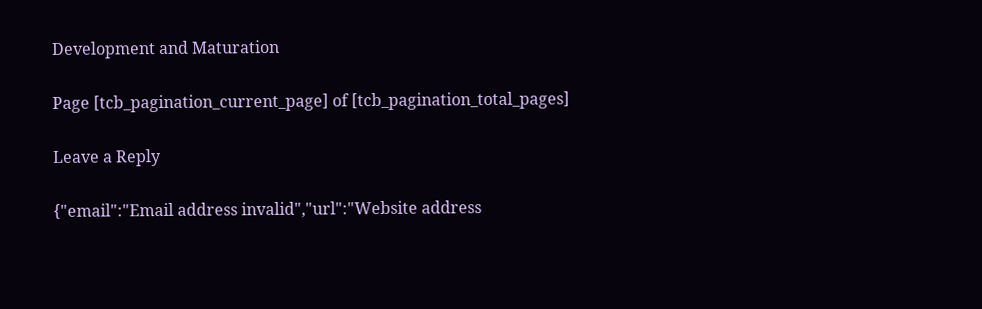Development and Maturation

Page [tcb_pagination_current_page] of [tcb_pagination_total_pages]

Leave a Reply

{"email":"Email address invalid","url":"Website address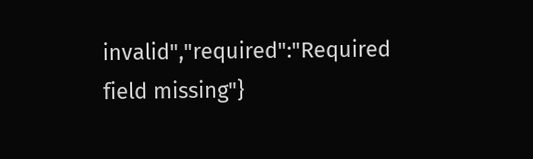invalid","required":"Required field missing"}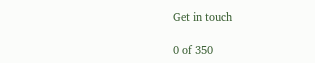Get in touch

0 of 350